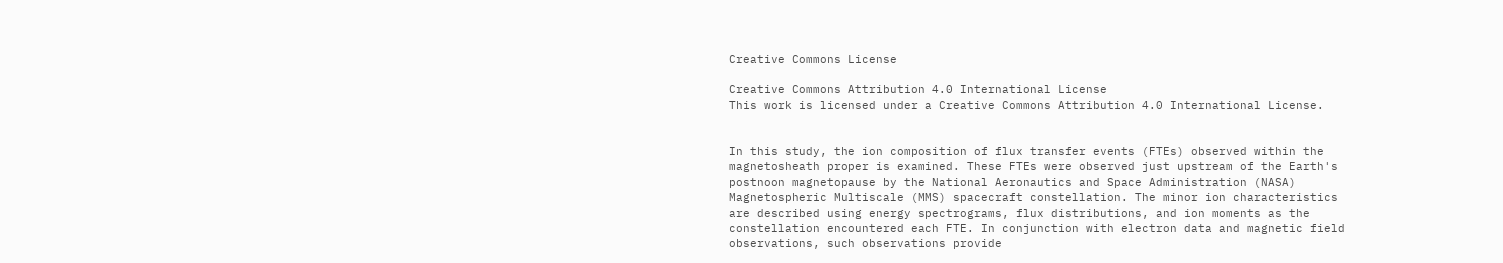Creative Commons License

Creative Commons Attribution 4.0 International License
This work is licensed under a Creative Commons Attribution 4.0 International License.


In this study, the ion composition of flux transfer events (FTEs) observed within the magnetosheath proper is examined. These FTEs were observed just upstream of the Earth's postnoon magnetopause by the National Aeronautics and Space Administration (NASA) Magnetospheric Multiscale (MMS) spacecraft constellation. The minor ion characteristics are described using energy spectrograms, flux distributions, and ion moments as the constellation encountered each FTE. In conjunction with electron data and magnetic field observations, such observations provide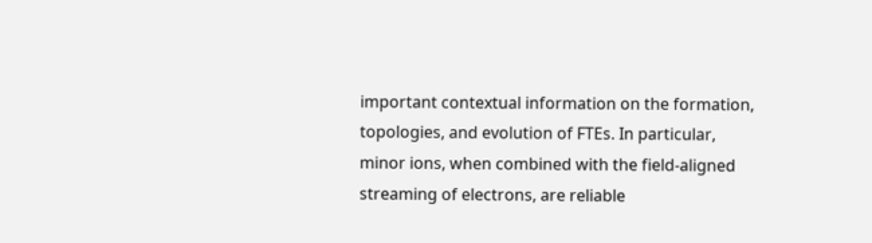important contextual information on the formation, topologies, and evolution of FTEs. In particular, minor ions, when combined with the field-aligned streaming of electrons, are reliable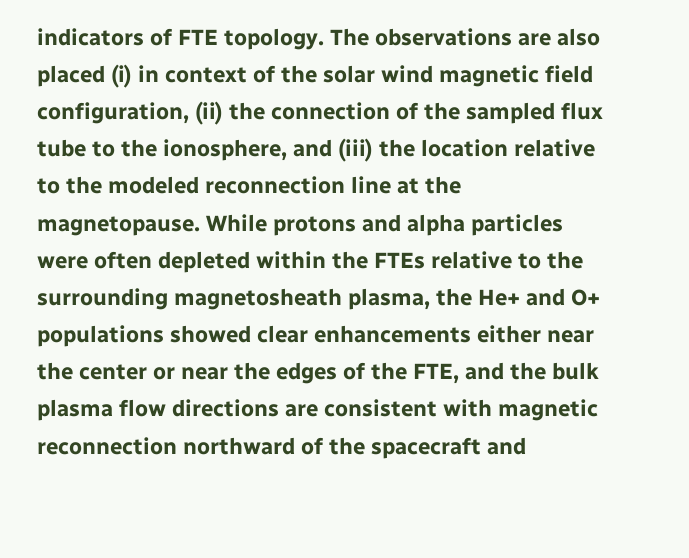indicators of FTE topology. The observations are also placed (i) in context of the solar wind magnetic field configuration, (ii) the connection of the sampled flux tube to the ionosphere, and (iii) the location relative to the modeled reconnection line at the magnetopause. While protons and alpha particles were often depleted within the FTEs relative to the surrounding magnetosheath plasma, the He+ and O+ populations showed clear enhancements either near the center or near the edges of the FTE, and the bulk plasma flow directions are consistent with magnetic reconnection northward of the spacecraft and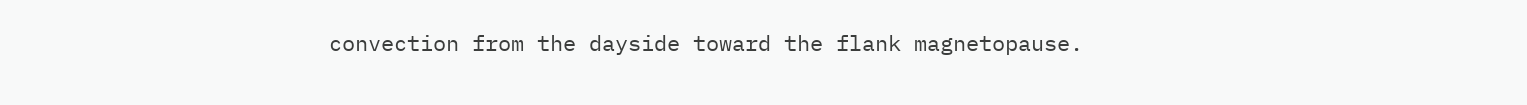convection from the dayside toward the flank magnetopause.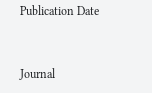Publication Date


Journal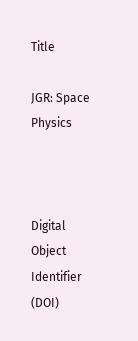Title

JGR: Space Physics



Digital Object Identifier (DOI)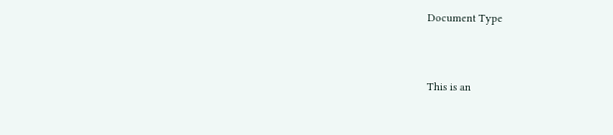Document Type



This is an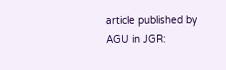article published by AGU in JGR: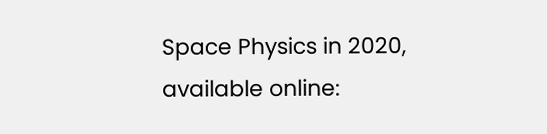Space Physics in 2020, available online: